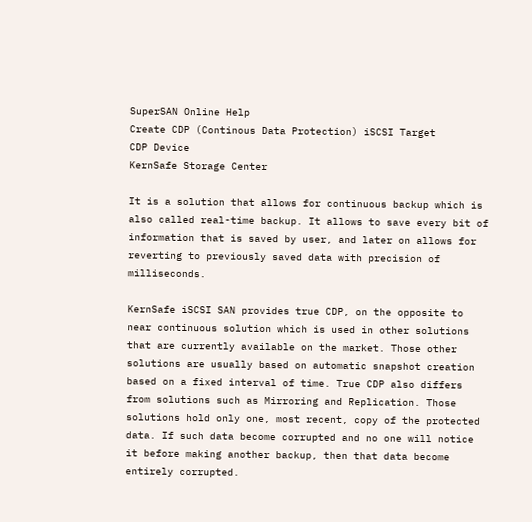SuperSAN Online Help
Create CDP (Continous Data Protection) iSCSI Target
CDP Device
KernSafe Storage Center

It is a solution that allows for continuous backup which is also called real-time backup. It allows to save every bit of information that is saved by user, and later on allows for reverting to previously saved data with precision of milliseconds.

KernSafe iSCSI SAN provides true CDP, on the opposite to near continuous solution which is used in other solutions that are currently available on the market. Those other solutions are usually based on automatic snapshot creation based on a fixed interval of time. True CDP also differs from solutions such as Mirroring and Replication. Those solutions hold only one, most recent, copy of the protected data. If such data become corrupted and no one will notice it before making another backup, then that data become entirely corrupted.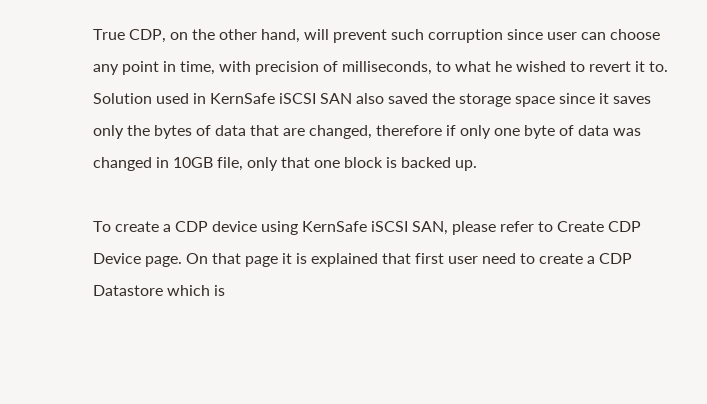True CDP, on the other hand, will prevent such corruption since user can choose any point in time, with precision of milliseconds, to what he wished to revert it to. Solution used in KernSafe iSCSI SAN also saved the storage space since it saves only the bytes of data that are changed, therefore if only one byte of data was changed in 10GB file, only that one block is backed up.

To create a CDP device using KernSafe iSCSI SAN, please refer to Create CDP Device page. On that page it is explained that first user need to create a CDP Datastore which is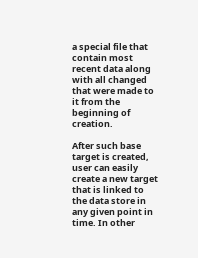a special file that contain most recent data along with all changed that were made to it from the beginning of creation.

After such base target is created, user can easily create a new target that is linked to the data store in any given point in time. In other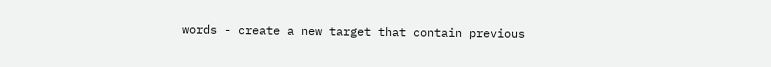words - create a new target that contain previous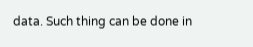data. Such thing can be done in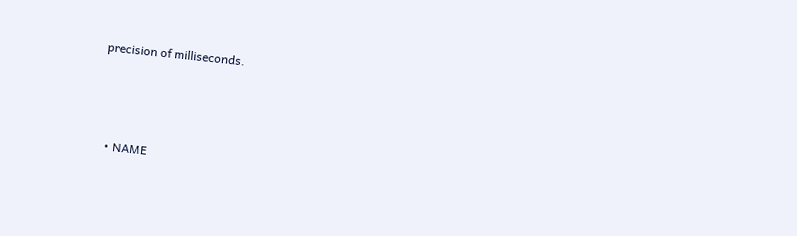precision of milliseconds.



  • NAME